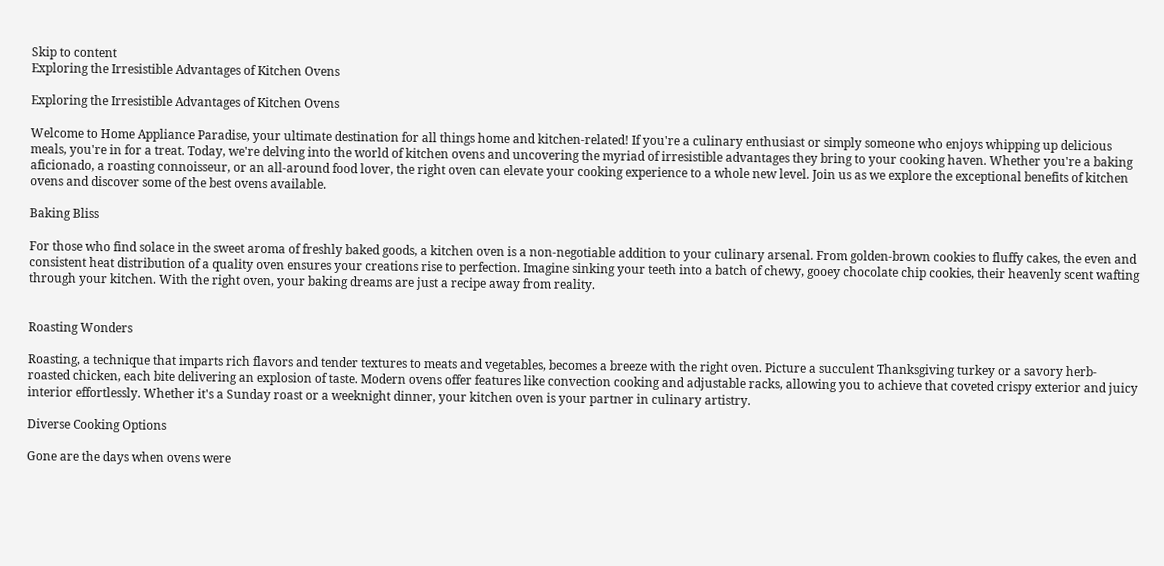Skip to content
Exploring the Irresistible Advantages of Kitchen Ovens

Exploring the Irresistible Advantages of Kitchen Ovens

Welcome to Home Appliance Paradise, your ultimate destination for all things home and kitchen-related! If you're a culinary enthusiast or simply someone who enjoys whipping up delicious meals, you're in for a treat. Today, we're delving into the world of kitchen ovens and uncovering the myriad of irresistible advantages they bring to your cooking haven. Whether you're a baking aficionado, a roasting connoisseur, or an all-around food lover, the right oven can elevate your cooking experience to a whole new level. Join us as we explore the exceptional benefits of kitchen ovens and discover some of the best ovens available.

Baking Bliss

For those who find solace in the sweet aroma of freshly baked goods, a kitchen oven is a non-negotiable addition to your culinary arsenal. From golden-brown cookies to fluffy cakes, the even and consistent heat distribution of a quality oven ensures your creations rise to perfection. Imagine sinking your teeth into a batch of chewy, gooey chocolate chip cookies, their heavenly scent wafting through your kitchen. With the right oven, your baking dreams are just a recipe away from reality.


Roasting Wonders

Roasting, a technique that imparts rich flavors and tender textures to meats and vegetables, becomes a breeze with the right oven. Picture a succulent Thanksgiving turkey or a savory herb-roasted chicken, each bite delivering an explosion of taste. Modern ovens offer features like convection cooking and adjustable racks, allowing you to achieve that coveted crispy exterior and juicy interior effortlessly. Whether it's a Sunday roast or a weeknight dinner, your kitchen oven is your partner in culinary artistry.

Diverse Cooking Options

Gone are the days when ovens were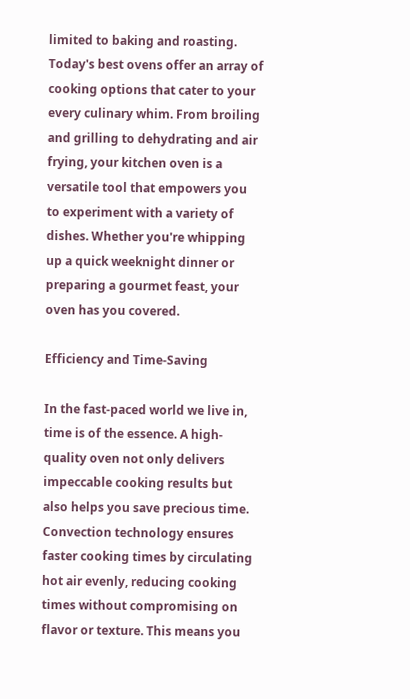limited to baking and roasting. Today's best ovens offer an array of cooking options that cater to your every culinary whim. From broiling and grilling to dehydrating and air frying, your kitchen oven is a versatile tool that empowers you to experiment with a variety of dishes. Whether you're whipping up a quick weeknight dinner or preparing a gourmet feast, your oven has you covered.

Efficiency and Time-Saving

In the fast-paced world we live in, time is of the essence. A high-quality oven not only delivers impeccable cooking results but also helps you save precious time. Convection technology ensures faster cooking times by circulating hot air evenly, reducing cooking times without compromising on flavor or texture. This means you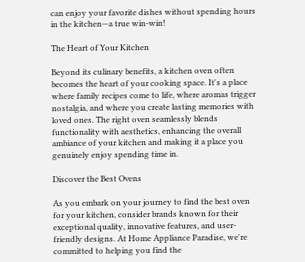can enjoy your favorite dishes without spending hours in the kitchen—a true win-win!

The Heart of Your Kitchen

Beyond its culinary benefits, a kitchen oven often becomes the heart of your cooking space. It's a place where family recipes come to life, where aromas trigger nostalgia, and where you create lasting memories with loved ones. The right oven seamlessly blends functionality with aesthetics, enhancing the overall ambiance of your kitchen and making it a place you genuinely enjoy spending time in.

Discover the Best Ovens

As you embark on your journey to find the best oven for your kitchen, consider brands known for their exceptional quality, innovative features, and user-friendly designs. At Home Appliance Paradise, we're committed to helping you find the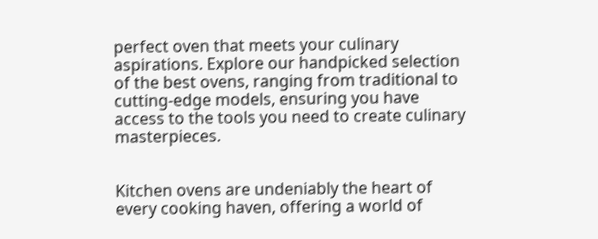perfect oven that meets your culinary aspirations. Explore our handpicked selection of the best ovens, ranging from traditional to cutting-edge models, ensuring you have access to the tools you need to create culinary masterpieces.


Kitchen ovens are undeniably the heart of every cooking haven, offering a world of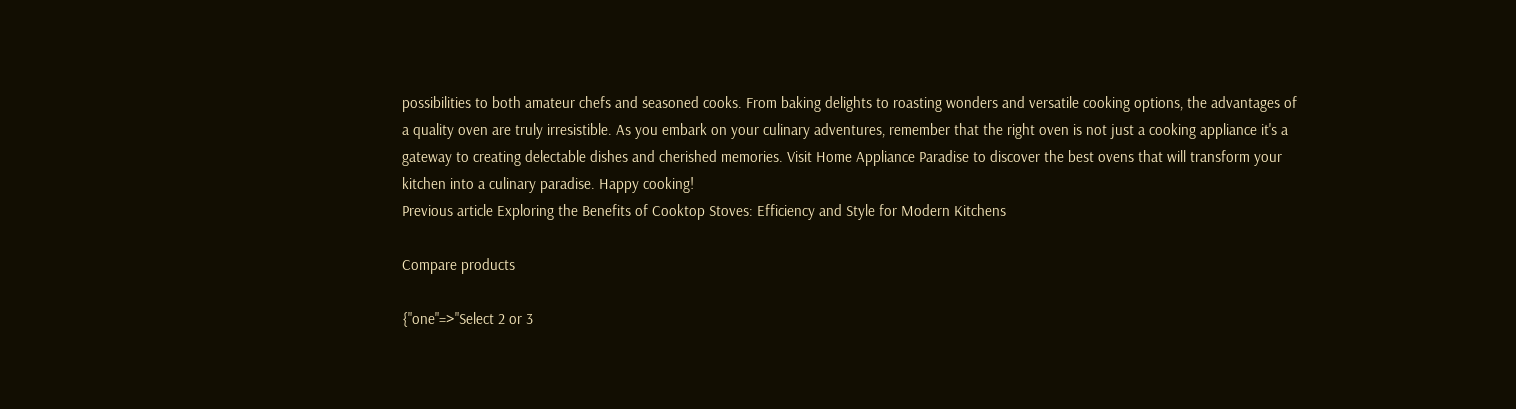possibilities to both amateur chefs and seasoned cooks. From baking delights to roasting wonders and versatile cooking options, the advantages of a quality oven are truly irresistible. As you embark on your culinary adventures, remember that the right oven is not just a cooking appliance it's a gateway to creating delectable dishes and cherished memories. Visit Home Appliance Paradise to discover the best ovens that will transform your kitchen into a culinary paradise. Happy cooking!
Previous article Exploring the Benefits of Cooktop Stoves: Efficiency and Style for Modern Kitchens

Compare products

{"one"=>"Select 2 or 3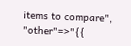items to compare", "other"=>"{{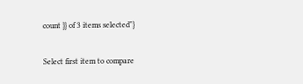count }} of 3 items selected"}

Select first item to compare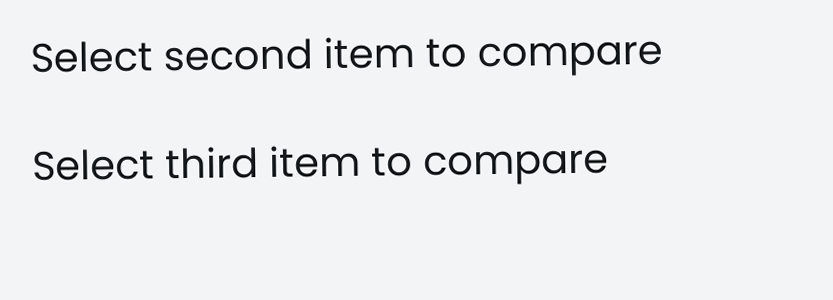Select second item to compare

Select third item to compare